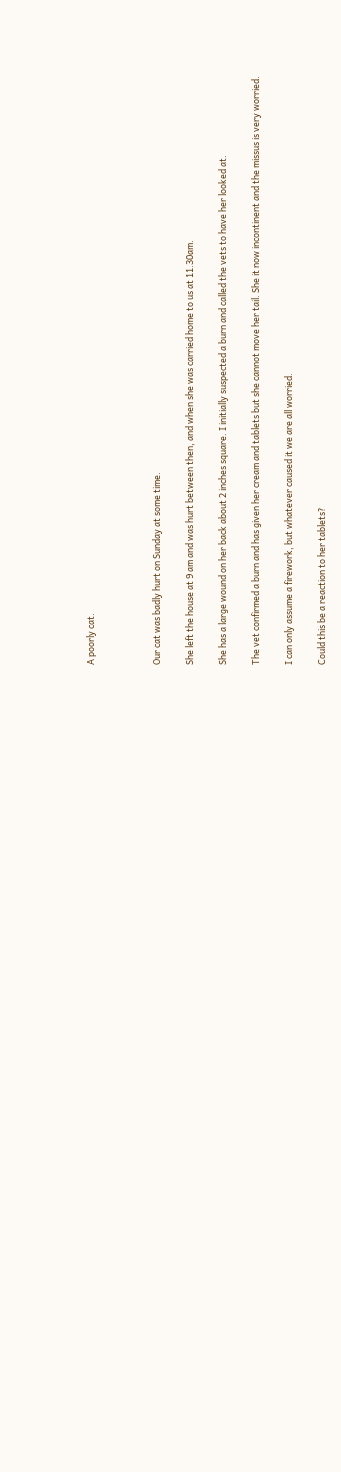A poorly cat.



Our cat was badly hurt on Sunday at some time.

She left the house at 9 am and was hurt between then, and when she was carried home to us at 11.30am.

She has a large wound on her back about 2 inches square. I initially suspected a burn and called the vets to have her looked at.

The vet confirmed a burn and has given her cream and tablets but she cannot move her tail. She it now incontinent and the missus is very worried.

I can only assume a firework, but whatever caused it we are all worried.

Could this be a reaction to her tablets?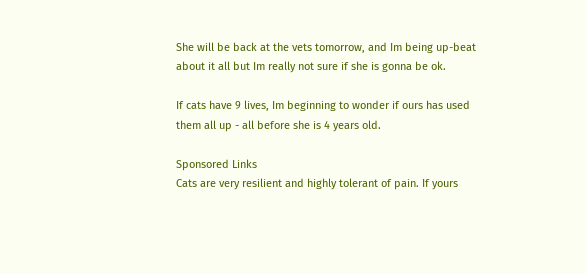She will be back at the vets tomorrow, and Im being up-beat about it all but Im really not sure if she is gonna be ok.

If cats have 9 lives, Im beginning to wonder if ours has used them all up - all before she is 4 years old.

Sponsored Links
Cats are very resilient and highly tolerant of pain. If yours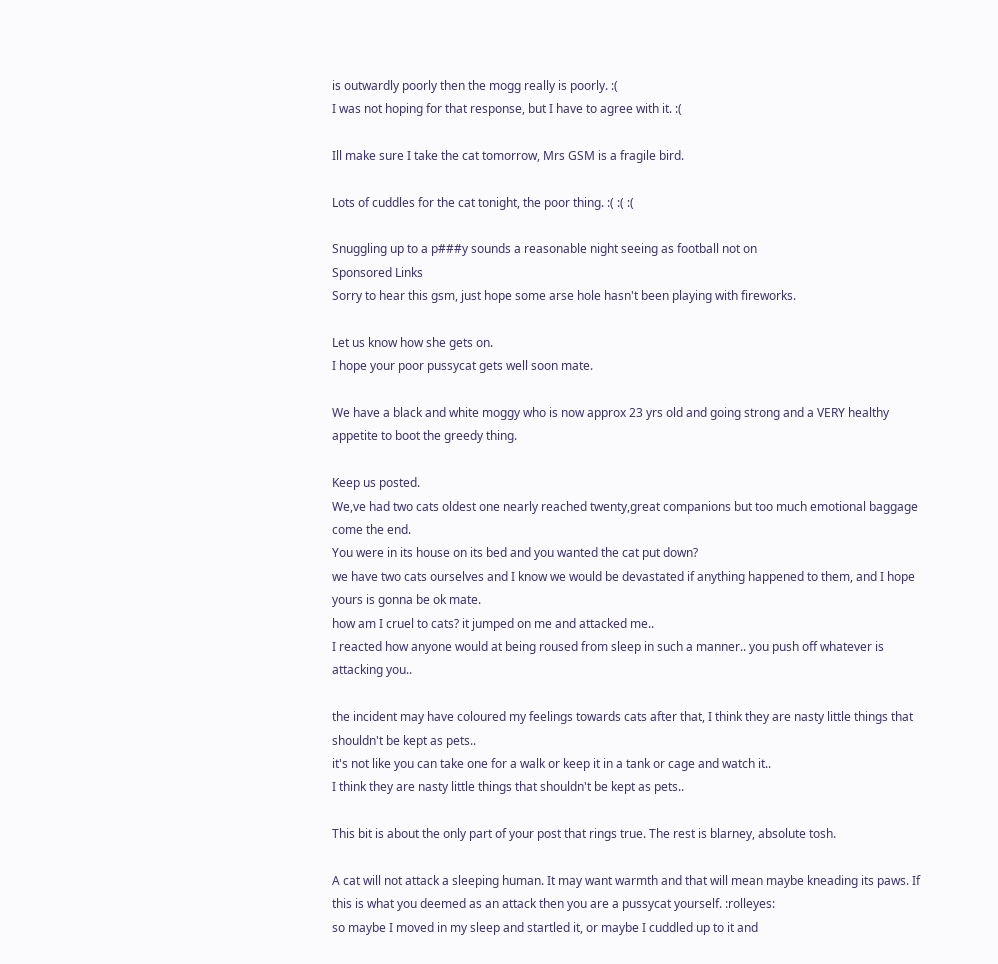is outwardly poorly then the mogg really is poorly. :(
I was not hoping for that response, but I have to agree with it. :(

Ill make sure I take the cat tomorrow, Mrs GSM is a fragile bird.

Lots of cuddles for the cat tonight, the poor thing. :( :( :(

Snuggling up to a p###y sounds a reasonable night seeing as football not on
Sponsored Links
Sorry to hear this gsm, just hope some arse hole hasn't been playing with fireworks.

Let us know how she gets on.
I hope your poor pussycat gets well soon mate.

We have a black and white moggy who is now approx 23 yrs old and going strong and a VERY healthy appetite to boot the greedy thing.

Keep us posted.
We,ve had two cats oldest one nearly reached twenty,great companions but too much emotional baggage come the end.
You were in its house on its bed and you wanted the cat put down?
we have two cats ourselves and I know we would be devastated if anything happened to them, and I hope yours is gonna be ok mate.
how am I cruel to cats? it jumped on me and attacked me..
I reacted how anyone would at being roused from sleep in such a manner.. you push off whatever is attacking you..

the incident may have coloured my feelings towards cats after that, I think they are nasty little things that shouldn't be kept as pets..
it's not like you can take one for a walk or keep it in a tank or cage and watch it..
I think they are nasty little things that shouldn't be kept as pets..

This bit is about the only part of your post that rings true. The rest is blarney, absolute tosh.

A cat will not attack a sleeping human. It may want warmth and that will mean maybe kneading its paws. If this is what you deemed as an attack then you are a pussycat yourself. :rolleyes:
so maybe I moved in my sleep and startled it, or maybe I cuddled up to it and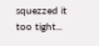squezzed it too tight...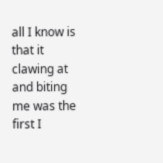all I know is that it clawing at and biting me was the first I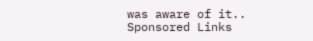was aware of it..
Sponsored Links